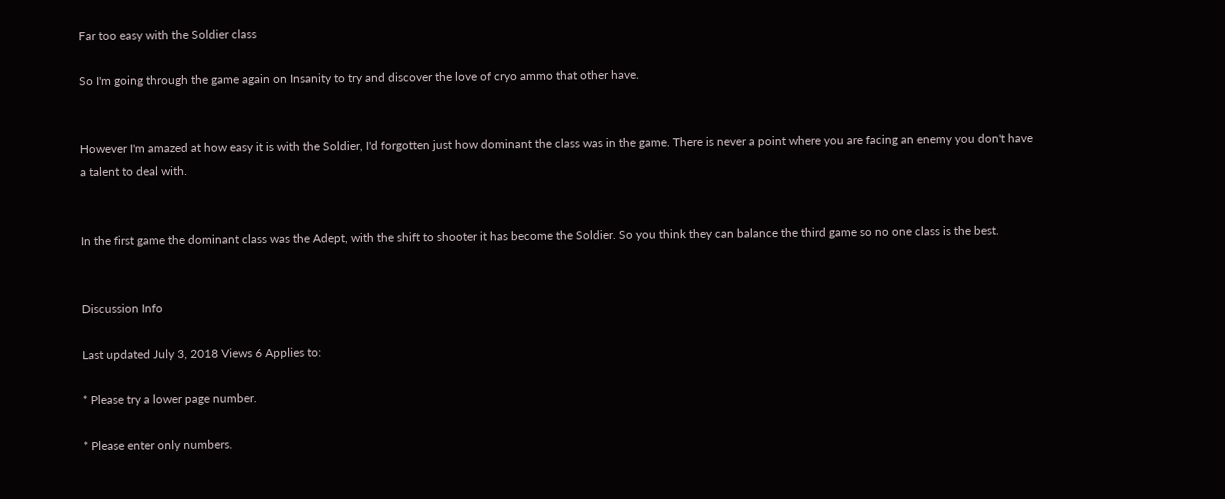Far too easy with the Soldier class

So I'm going through the game again on Insanity to try and discover the love of cryo ammo that other have.


However I'm amazed at how easy it is with the Soldier, I'd forgotten just how dominant the class was in the game. There is never a point where you are facing an enemy you don't have a talent to deal with.


In the first game the dominant class was the Adept, with the shift to shooter it has become the Soldier. So you think they can balance the third game so no one class is the best.


Discussion Info

Last updated July 3, 2018 Views 6 Applies to:

* Please try a lower page number.

* Please enter only numbers.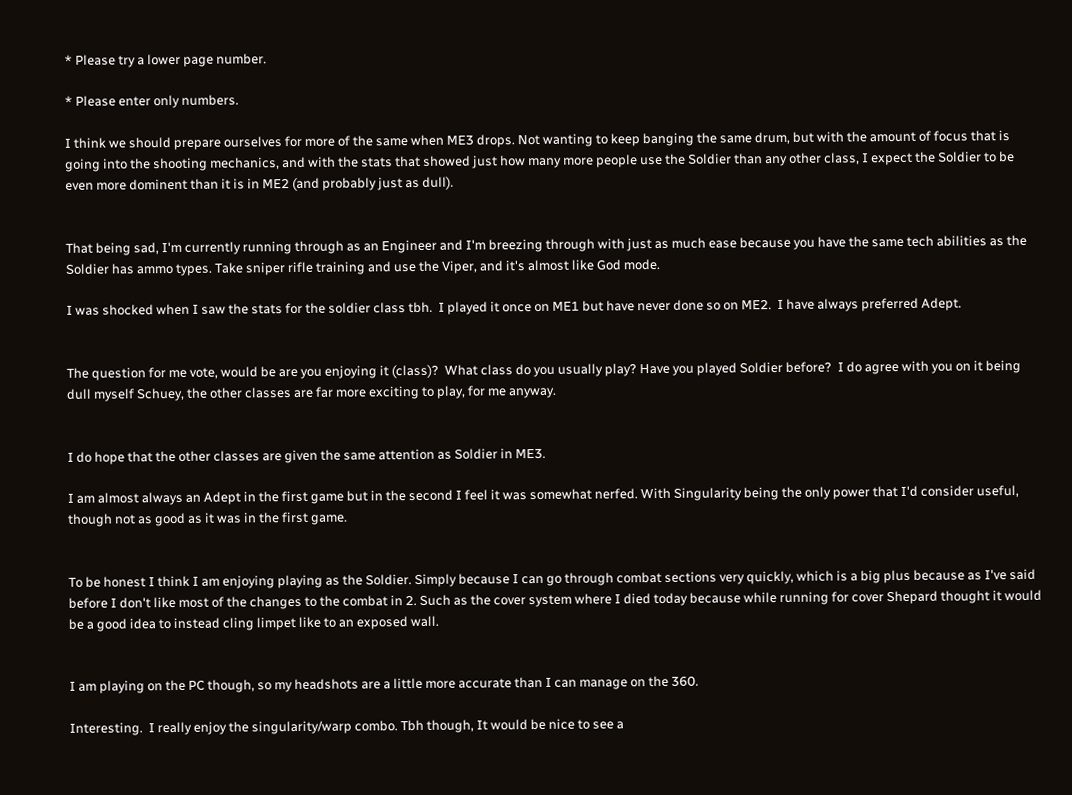* Please try a lower page number.

* Please enter only numbers.

I think we should prepare ourselves for more of the same when ME3 drops. Not wanting to keep banging the same drum, but with the amount of focus that is going into the shooting mechanics, and with the stats that showed just how many more people use the Soldier than any other class, I expect the Soldier to be even more dominent than it is in ME2 (and probably just as dull).


That being sad, I'm currently running through as an Engineer and I'm breezing through with just as much ease because you have the same tech abilities as the Soldier has ammo types. Take sniper rifle training and use the Viper, and it's almost like God mode.

I was shocked when I saw the stats for the soldier class tbh.  I played it once on ME1 but have never done so on ME2.  I have always preferred Adept.


The question for me vote, would be are you enjoying it (class)?  What class do you usually play? Have you played Soldier before?  I do agree with you on it being dull myself Schuey, the other classes are far more exciting to play, for me anyway.


I do hope that the other classes are given the same attention as Soldier in ME3.

I am almost always an Adept in the first game but in the second I feel it was somewhat nerfed. With Singularity being the only power that I'd consider useful, though not as good as it was in the first game.


To be honest I think I am enjoying playing as the Soldier. Simply because I can go through combat sections very quickly, which is a big plus because as I've said before I don't like most of the changes to the combat in 2. Such as the cover system where I died today because while running for cover Shepard thought it would be a good idea to instead cling limpet like to an exposed wall.


I am playing on the PC though, so my headshots are a little more accurate than I can manage on the 360.

Interesting.  I really enjoy the singularity/warp combo. Tbh though, It would be nice to see a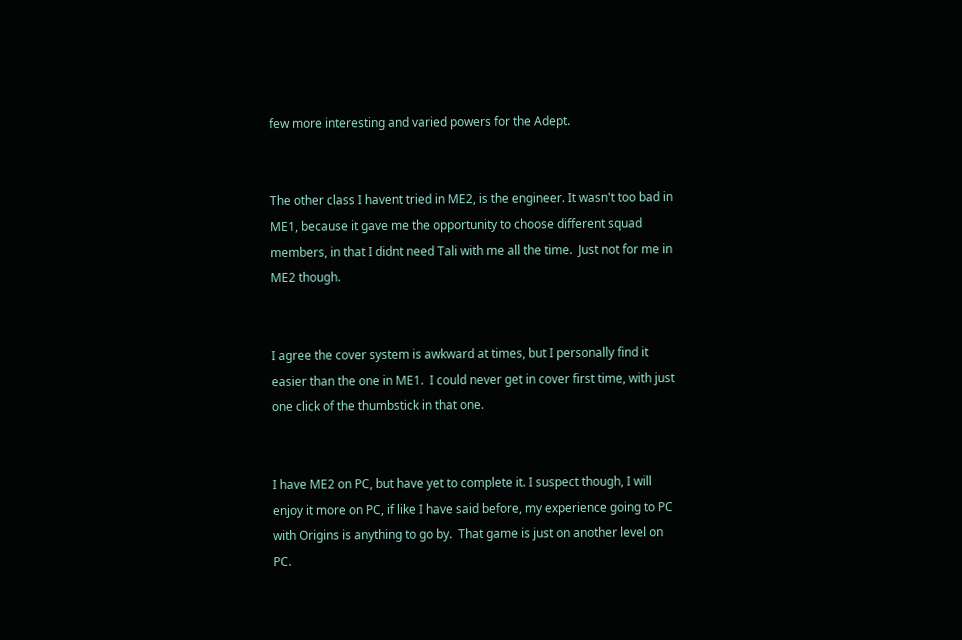few more interesting and varied powers for the Adept.


The other class I havent tried in ME2, is the engineer. It wasn't too bad in ME1, because it gave me the opportunity to choose different squad members, in that I didnt need Tali with me all the time.  Just not for me in ME2 though.


I agree the cover system is awkward at times, but I personally find it easier than the one in ME1.  I could never get in cover first time, with just one click of the thumbstick in that one.


I have ME2 on PC, but have yet to complete it. I suspect though, I will enjoy it more on PC, if like I have said before, my experience going to PC with Origins is anything to go by.  That game is just on another level on PC.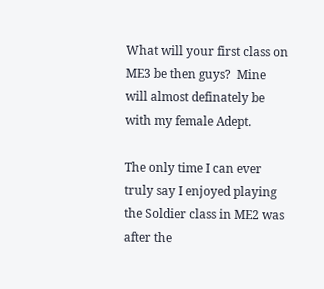What will your first class on ME3 be then guys?  Mine will almost definately be with my female Adept.

The only time I can ever truly say I enjoyed playing the Soldier class in ME2 was after the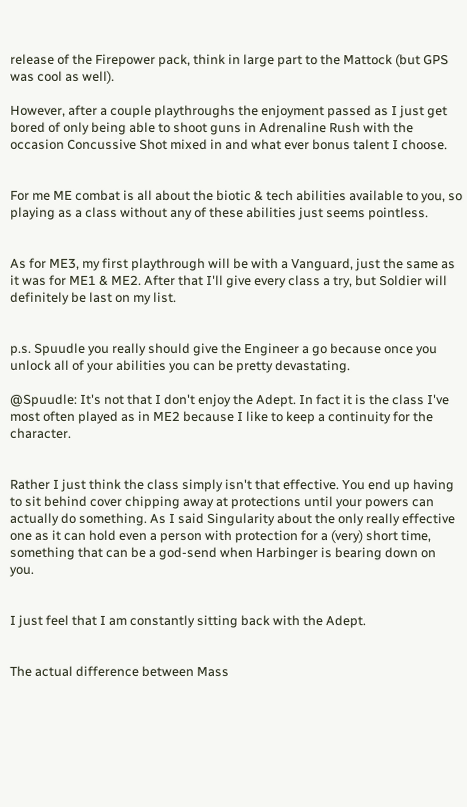release of the Firepower pack, think in large part to the Mattock (but GPS was cool as well).

However, after a couple playthroughs the enjoyment passed as I just get bored of only being able to shoot guns in Adrenaline Rush with the occasion Concussive Shot mixed in and what ever bonus talent I choose.


For me ME combat is all about the biotic & tech abilities available to you, so playing as a class without any of these abilities just seems pointless.


As for ME3, my first playthrough will be with a Vanguard, just the same as it was for ME1 & ME2. After that I'll give every class a try, but Soldier will definitely be last on my list.


p.s. Spuudle you really should give the Engineer a go because once you unlock all of your abilities you can be pretty devastating.

@Spuudle: It's not that I don't enjoy the Adept. In fact it is the class I've most often played as in ME2 because I like to keep a continuity for the character.


Rather I just think the class simply isn't that effective. You end up having to sit behind cover chipping away at protections until your powers can actually do something. As I said Singularity about the only really effective one as it can hold even a person with protection for a (very) short time, something that can be a god-send when Harbinger is bearing down on you.


I just feel that I am constantly sitting back with the Adept.


The actual difference between Mass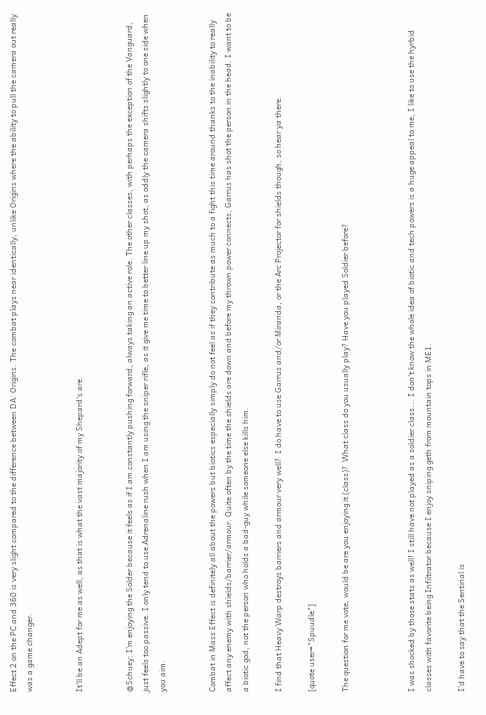Effect 2 on the PC and 360 is very slight compared to the difference between DA: Origins. The combat plays near identically, unlike Origins where the ability to pull the camera out really was a game changer.


It'll be an Adept for me as well, as that is what the vast majority of my Shepard's are.


@Schuey: I'm enjoying the Solder because it feels as if I am constantly pushing forward, always taking an active role. The other classes, with perhaps the exception of the Vanguard, just feels too passive. I only tend to use Adrenaline rush when I am using the sniper rifle, as it give me time to better line up my shot, as oddly the camera shifts slightly to one side when you aim.


Combat in Mass Effect is definitely all about the powers but biotics especially simply do not feel as if they contribute as much to a fight this time around thanks to the inability to really affect any enemy with shields/barrier/armour. Quite often by the time the shields are down and before my thrown power connects, Garrus has shot the person in the head. I want to be a biotic god, not the person who holds a bad-guy while someone else kills him.

I find that Heavy Warp destroys barriers and armour very well?  I do have to use Garrus and/or Miranda, or the Arc Projector for shields though, so hear ya there.

[quote user="Spuudle"]

The question for me vote, would be are you enjoying it (class)?  What class do you usually play? Have you played Soldier before?



I was shocked by those stats as well! I still have not played as a soldier class... I don't know the whole idea of biotic and tech powers is a huge appeal to me, I like to use the hyrbid classes with favorite being Infiltrator because I enjoy sniping geth from mountain tops in ME1.

I'd have to say that the Sentinal is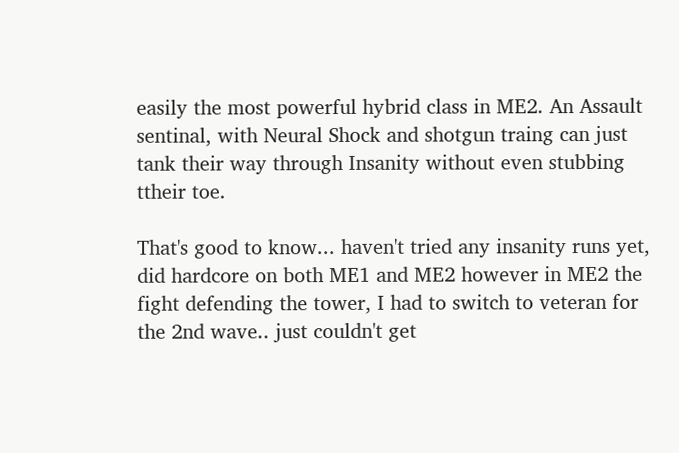easily the most powerful hybrid class in ME2. An Assault sentinal, with Neural Shock and shotgun traing can just tank their way through Insanity without even stubbing ttheir toe.

That's good to know... haven't tried any insanity runs yet, did hardcore on both ME1 and ME2 however in ME2 the fight defending the tower, I had to switch to veteran for the 2nd wave.. just couldn't get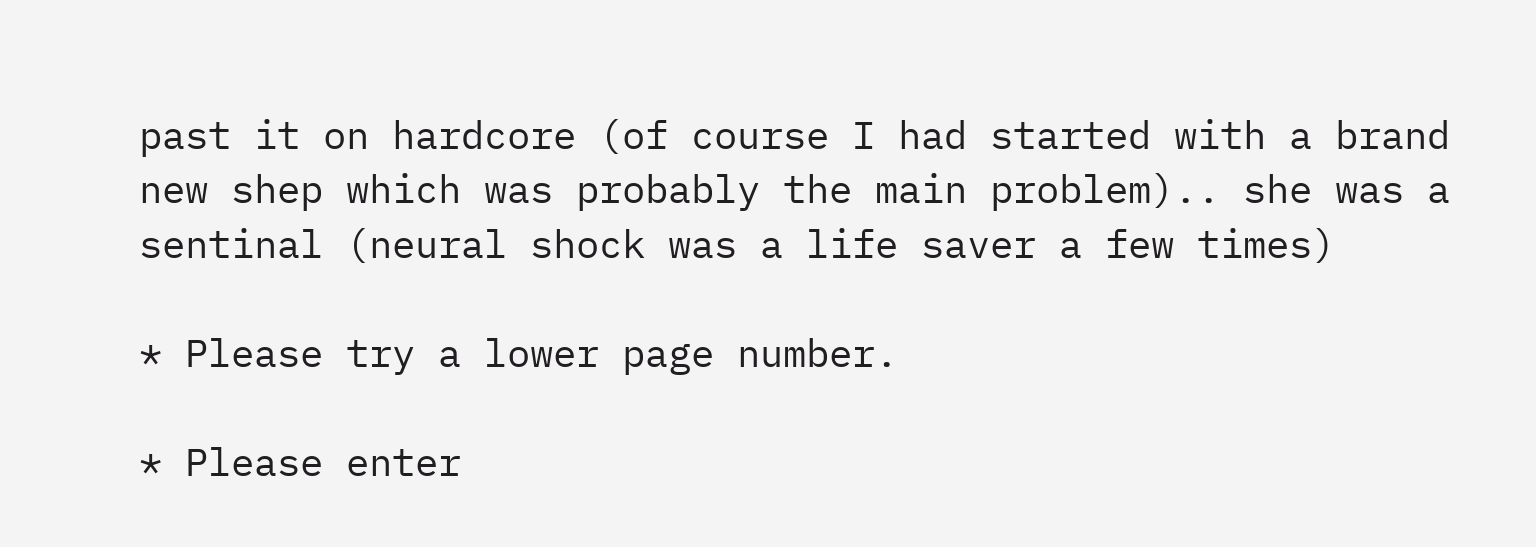past it on hardcore (of course I had started with a brand new shep which was probably the main problem).. she was a sentinal (neural shock was a life saver a few times)

* Please try a lower page number.

* Please enter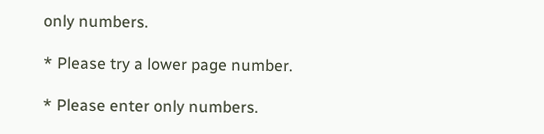only numbers.

* Please try a lower page number.

* Please enter only numbers.